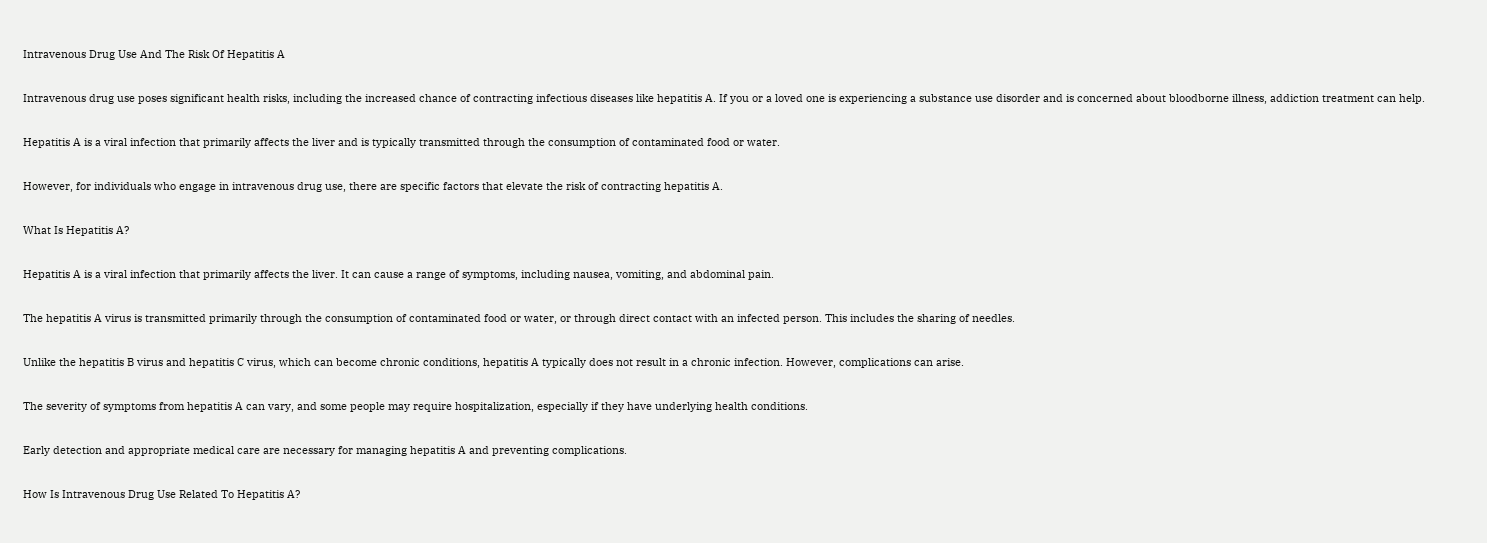Intravenous Drug Use And The Risk Of Hepatitis A

Intravenous drug use poses significant health risks, including the increased chance of contracting infectious diseases like hepatitis A. If you or a loved one is experiencing a substance use disorder and is concerned about bloodborne illness, addiction treatment can help.

Hepatitis A is a viral infection that primarily affects the liver and is typically transmitted through the consumption of contaminated food or water.

However, for individuals who engage in intravenous drug use, there are specific factors that elevate the risk of contracting hepatitis A.

What Is Hepatitis A?

Hepatitis A is a viral infection that primarily affects the liver. It can cause a range of symptoms, including nausea, vomiting, and abdominal pain.

The hepatitis A virus is transmitted primarily through the consumption of contaminated food or water, or through direct contact with an infected person. This includes the sharing of needles.

Unlike the hepatitis B virus and hepatitis C virus, which can become chronic conditions, hepatitis A typically does not result in a chronic infection. However, complications can arise.

The severity of symptoms from hepatitis A can vary, and some people may require hospitalization, especially if they have underlying health conditions.

Early detection and appropriate medical care are necessary for managing hepatitis A and preventing complications.

How Is Intravenous Drug Use Related To Hepatitis A?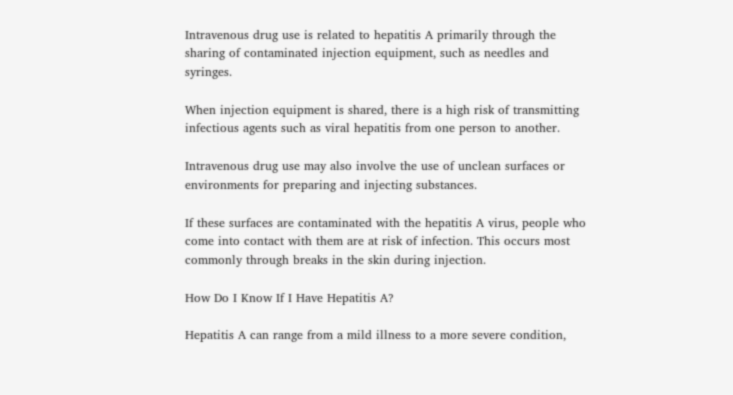Intravenous drug use is related to hepatitis A primarily through the sharing of contaminated injection equipment, such as needles and syringes.

When injection equipment is shared, there is a high risk of transmitting infectious agents such as viral hepatitis from one person to another.

Intravenous drug use may also involve the use of unclean surfaces or environments for preparing and injecting substances.

If these surfaces are contaminated with the hepatitis A virus, people who come into contact with them are at risk of infection. This occurs most commonly through breaks in the skin during injection.

How Do I Know If I Have Hepatitis A?

Hepatitis A can range from a mild illness to a more severe condition,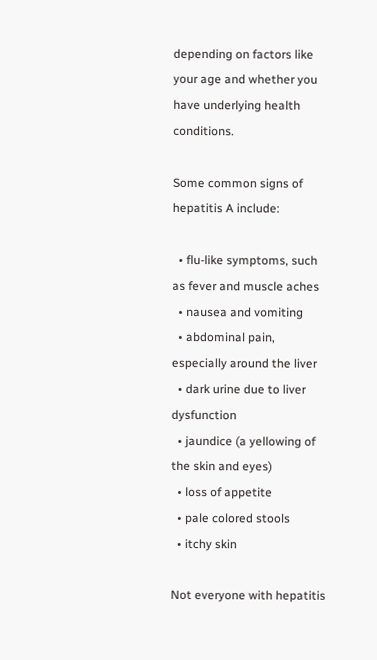depending on factors like your age and whether you have underlying health conditions.

Some common signs of hepatitis A include:

  • flu-like symptoms, such as fever and muscle aches
  • nausea and vomiting
  • abdominal pain, especially around the liver
  • dark urine due to liver dysfunction
  • jaundice (a yellowing of the skin and eyes)
  • loss of appetite
  • pale colored stools
  • itchy skin

Not everyone with hepatitis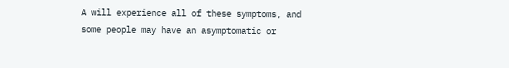A will experience all of these symptoms, and some people may have an asymptomatic or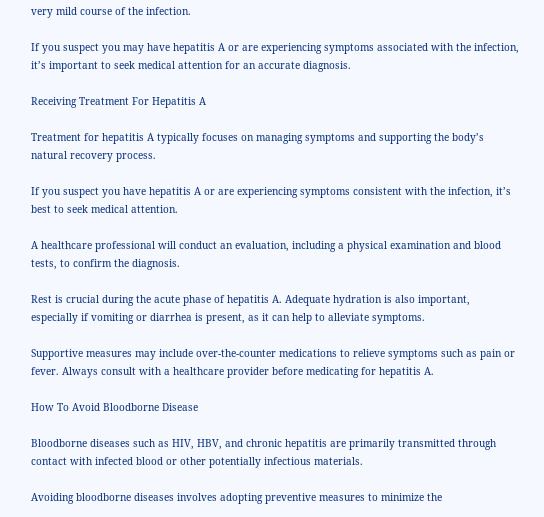very mild course of the infection.

If you suspect you may have hepatitis A or are experiencing symptoms associated with the infection, it’s important to seek medical attention for an accurate diagnosis.

Receiving Treatment For Hepatitis A

Treatment for hepatitis A typically focuses on managing symptoms and supporting the body’s natural recovery process.

If you suspect you have hepatitis A or are experiencing symptoms consistent with the infection, it’s best to seek medical attention.

A healthcare professional will conduct an evaluation, including a physical examination and blood tests, to confirm the diagnosis.

Rest is crucial during the acute phase of hepatitis A. Adequate hydration is also important, especially if vomiting or diarrhea is present, as it can help to alleviate symptoms.

Supportive measures may include over-the-counter medications to relieve symptoms such as pain or fever. Always consult with a healthcare provider before medicating for hepatitis A.

How To Avoid Bloodborne Disease

Bloodborne diseases such as HIV, HBV, and chronic hepatitis are primarily transmitted through contact with infected blood or other potentially infectious materials.

Avoiding bloodborne diseases involves adopting preventive measures to minimize the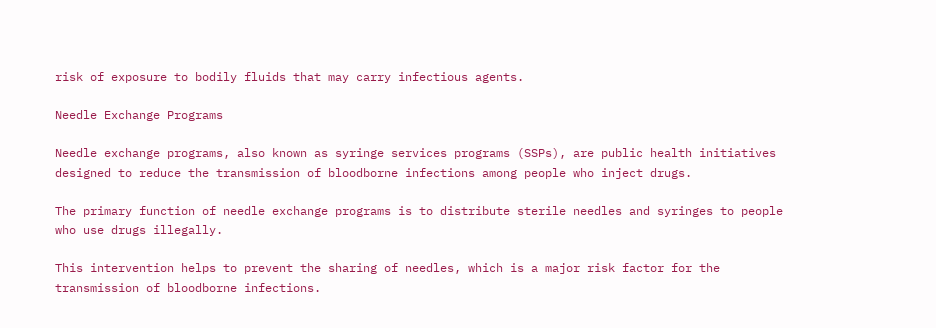risk of exposure to bodily fluids that may carry infectious agents.

Needle Exchange Programs

Needle exchange programs, also known as syringe services programs (SSPs), are public health initiatives designed to reduce the transmission of bloodborne infections among people who inject drugs.

The primary function of needle exchange programs is to distribute sterile needles and syringes to people who use drugs illegally.

This intervention helps to prevent the sharing of needles, which is a major risk factor for the transmission of bloodborne infections.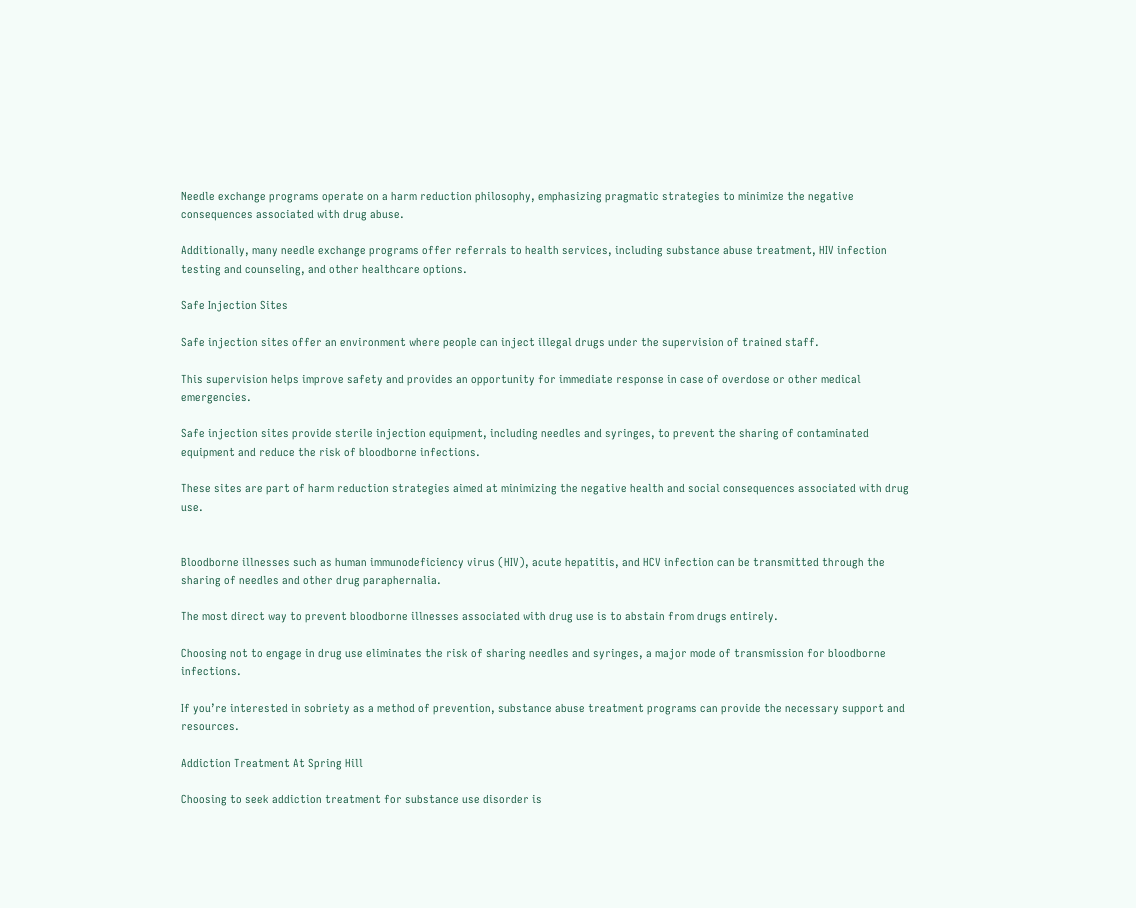Needle exchange programs operate on a harm reduction philosophy, emphasizing pragmatic strategies to minimize the negative consequences associated with drug abuse.

Additionally, many needle exchange programs offer referrals to health services, including substance abuse treatment, HIV infection testing and counseling, and other healthcare options.

Safe Injection Sites

Safe injection sites offer an environment where people can inject illegal drugs under the supervision of trained staff.

This supervision helps improve safety and provides an opportunity for immediate response in case of overdose or other medical emergencies.

Safe injection sites provide sterile injection equipment, including needles and syringes, to prevent the sharing of contaminated equipment and reduce the risk of bloodborne infections.

These sites are part of harm reduction strategies aimed at minimizing the negative health and social consequences associated with drug use.


Bloodborne illnesses such as human immunodeficiency virus (HIV), acute hepatitis, and HCV infection can be transmitted through the sharing of needles and other drug paraphernalia.

The most direct way to prevent bloodborne illnesses associated with drug use is to abstain from drugs entirely.

Choosing not to engage in drug use eliminates the risk of sharing needles and syringes, a major mode of transmission for bloodborne infections.

If you’re interested in sobriety as a method of prevention, substance abuse treatment programs can provide the necessary support and resources.

Addiction Treatment At Spring Hill

Choosing to seek addiction treatment for substance use disorder is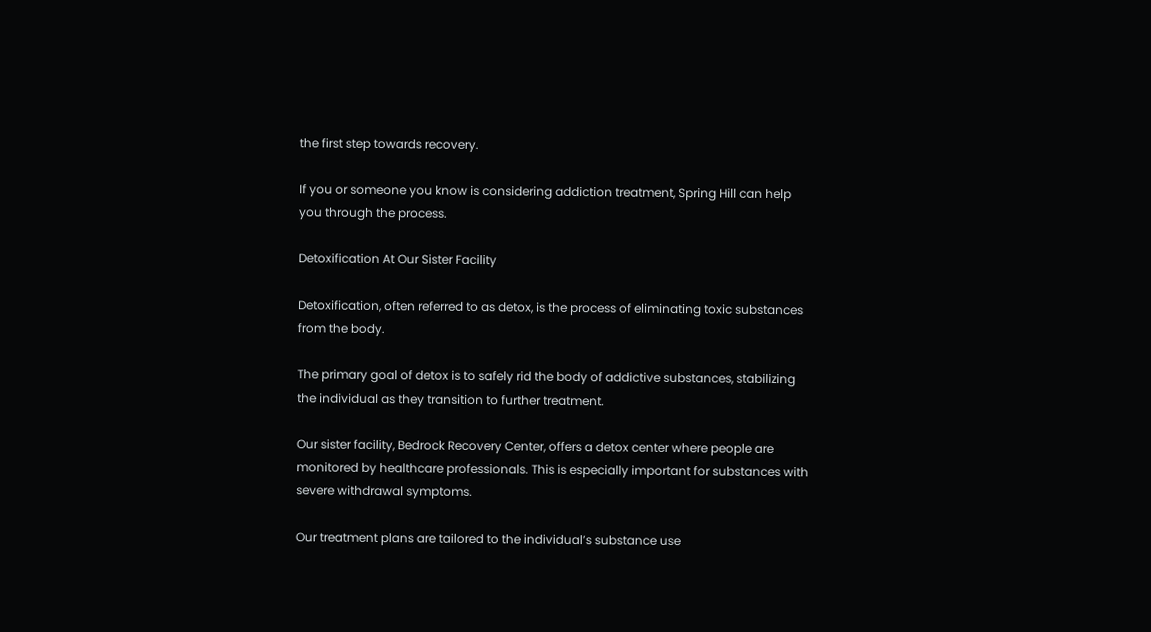the first step towards recovery.

If you or someone you know is considering addiction treatment, Spring Hill can help you through the process.

Detoxification At Our Sister Facility

Detoxification, often referred to as detox, is the process of eliminating toxic substances from the body.

The primary goal of detox is to safely rid the body of addictive substances, stabilizing the individual as they transition to further treatment.

Our sister facility, Bedrock Recovery Center, offers a detox center where people are monitored by healthcare professionals. This is especially important for substances with severe withdrawal symptoms.

Our treatment plans are tailored to the individual’s substance use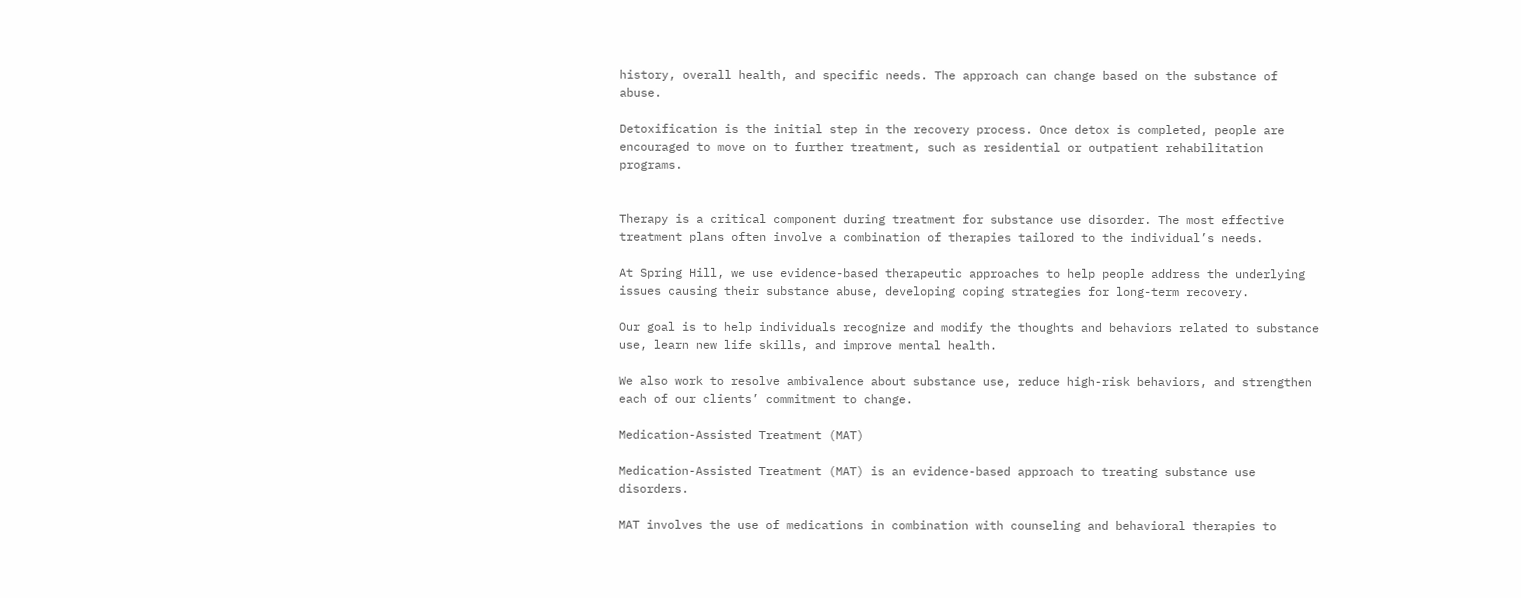history, overall health, and specific needs. The approach can change based on the substance of abuse.

Detoxification is the initial step in the recovery process. Once detox is completed, people are encouraged to move on to further treatment, such as residential or outpatient rehabilitation programs.


Therapy is a critical component during treatment for substance use disorder. The most effective treatment plans often involve a combination of therapies tailored to the individual’s needs.

At Spring Hill, we use evidence-based therapeutic approaches to help people address the underlying issues causing their substance abuse, developing coping strategies for long-term recovery.

Our goal is to help individuals recognize and modify the thoughts and behaviors related to substance use, learn new life skills, and improve mental health.

We also work to resolve ambivalence about substance use, reduce high-risk behaviors, and strengthen each of our clients’ commitment to change.

Medication-Assisted Treatment (MAT)

Medication-Assisted Treatment (MAT) is an evidence-based approach to treating substance use disorders.

MAT involves the use of medications in combination with counseling and behavioral therapies to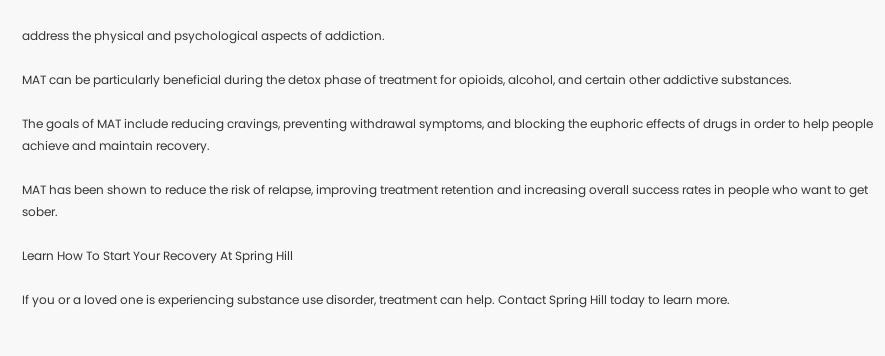address the physical and psychological aspects of addiction.

MAT can be particularly beneficial during the detox phase of treatment for opioids, alcohol, and certain other addictive substances.

The goals of MAT include reducing cravings, preventing withdrawal symptoms, and blocking the euphoric effects of drugs in order to help people achieve and maintain recovery.

MAT has been shown to reduce the risk of relapse, improving treatment retention and increasing overall success rates in people who want to get sober.

Learn How To Start Your Recovery At Spring Hill

If you or a loved one is experiencing substance use disorder, treatment can help. Contact Spring Hill today to learn more.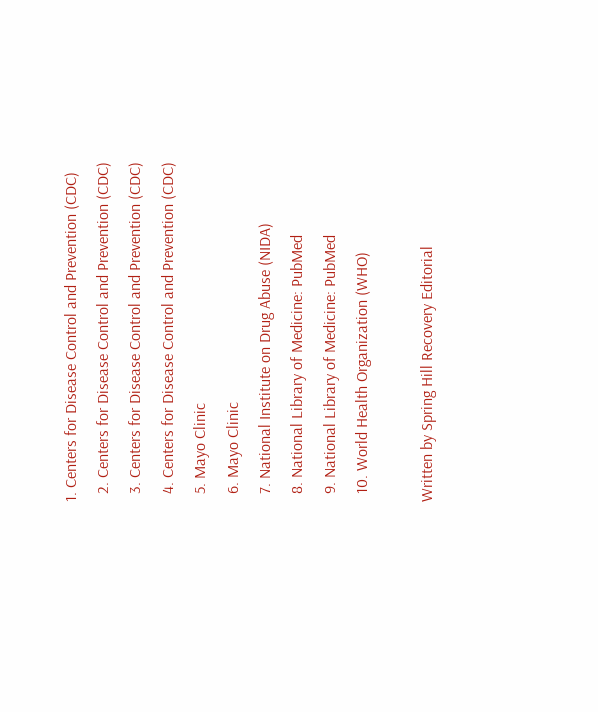1. Centers for Disease Control and Prevention (CDC)
  2. Centers for Disease Control and Prevention (CDC)
  3. Centers for Disease Control and Prevention (CDC)
  4. Centers for Disease Control and Prevention (CDC)
  5. Mayo Clinic
  6. Mayo Clinic
  7. National Institute on Drug Abuse (NIDA)
  8. National Library of Medicine: PubMed
  9. National Library of Medicine: PubMed
  10. World Health Organization (WHO)

Written by Spring Hill Recovery Editorial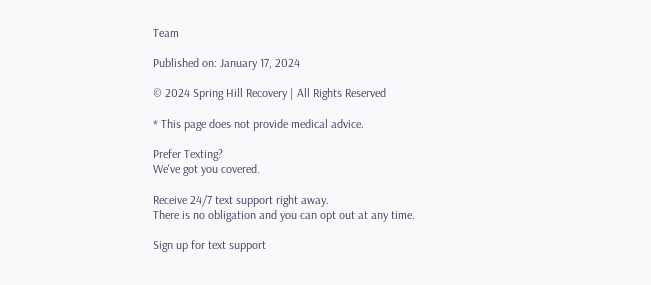Team

Published on: January 17, 2024

© 2024 Spring Hill Recovery | All Rights Reserved

* This page does not provide medical advice.

Prefer Texting?
We've got you covered.

Receive 24/7 text support right away.
There is no obligation and you can opt out at any time.

Sign up for text support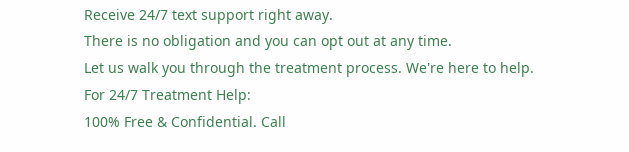Receive 24/7 text support right away.
There is no obligation and you can opt out at any time.
Let us walk you through the treatment process. We're here to help.
For 24/7 Treatment Help:
100% Free & Confidential. Call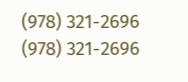(978) 321-2696
(978) 321-2696